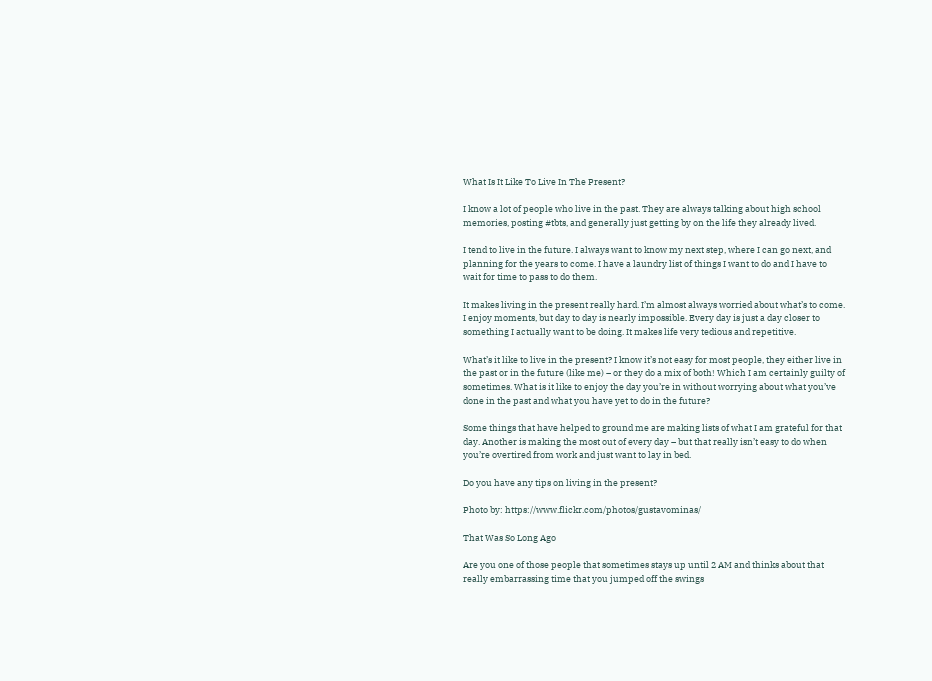What Is It Like To Live In The Present?

I know a lot of people who live in the past. They are always talking about high school memories, posting #tbts, and generally just getting by on the life they already lived.

I tend to live in the future. I always want to know my next step, where I can go next, and planning for the years to come. I have a laundry list of things I want to do and I have to wait for time to pass to do them.

It makes living in the present really hard. I’m almost always worried about what’s to come. I enjoy moments, but day to day is nearly impossible. Every day is just a day closer to something I actually want to be doing. It makes life very tedious and repetitive.

What’s it like to live in the present? I know it’s not easy for most people, they either live in the past or in the future (like me) – or they do a mix of both! Which I am certainly guilty of sometimes. What is it like to enjoy the day you’re in without worrying about what you’ve done in the past and what you have yet to do in the future?

Some things that have helped to ground me are making lists of what I am grateful for that day. Another is making the most out of every day – but that really isn’t easy to do when you’re overtired from work and just want to lay in bed.

Do you have any tips on living in the present?

Photo by: https://www.flickr.com/photos/gustavominas/

That Was So Long Ago

Are you one of those people that sometimes stays up until 2 AM and thinks about that really embarrassing time that you jumped off the swings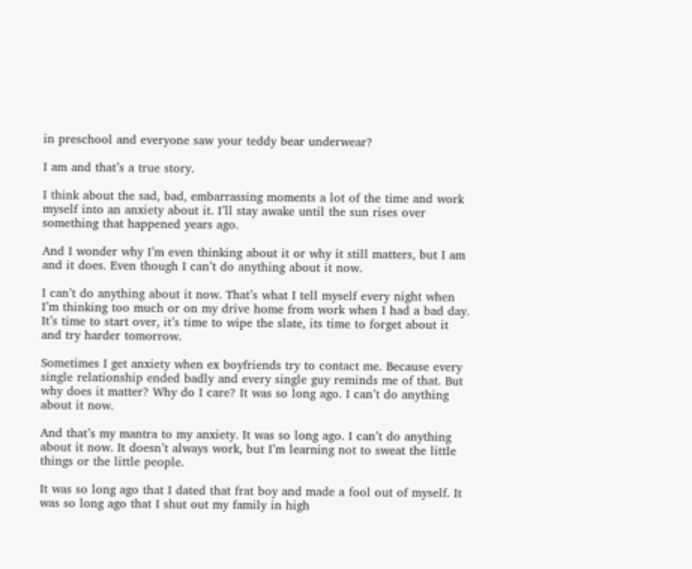in preschool and everyone saw your teddy bear underwear?

I am and that’s a true story.

I think about the sad, bad, embarrassing moments a lot of the time and work myself into an anxiety about it. I’ll stay awake until the sun rises over something that happened years ago.

And I wonder why I’m even thinking about it or why it still matters, but I am and it does. Even though I can’t do anything about it now.

I can’t do anything about it now. That’s what I tell myself every night when I’m thinking too much or on my drive home from work when I had a bad day. It’s time to start over, it’s time to wipe the slate, its time to forget about it and try harder tomorrow.

Sometimes I get anxiety when ex boyfriends try to contact me. Because every single relationship ended badly and every single guy reminds me of that. But why does it matter? Why do I care? It was so long ago. I can’t do anything about it now.

And that’s my mantra to my anxiety. It was so long ago. I can’t do anything about it now. It doesn’t always work, but I’m learning not to sweat the little things or the little people.

It was so long ago that I dated that frat boy and made a fool out of myself. It was so long ago that I shut out my family in high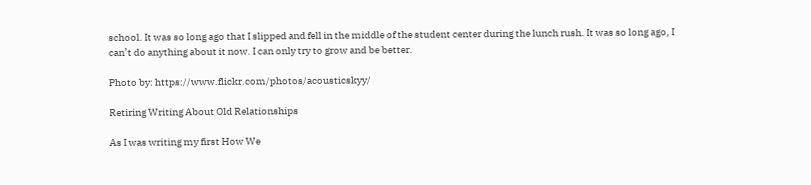school. It was so long ago that I slipped and fell in the middle of the student center during the lunch rush. It was so long ago, I can’t do anything about it now. I can only try to grow and be better.

Photo by: https://www.flickr.com/photos/acousticskyy/

Retiring Writing About Old Relationships

As I was writing my first How We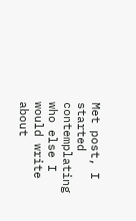Met post, I started contemplating who else I would write about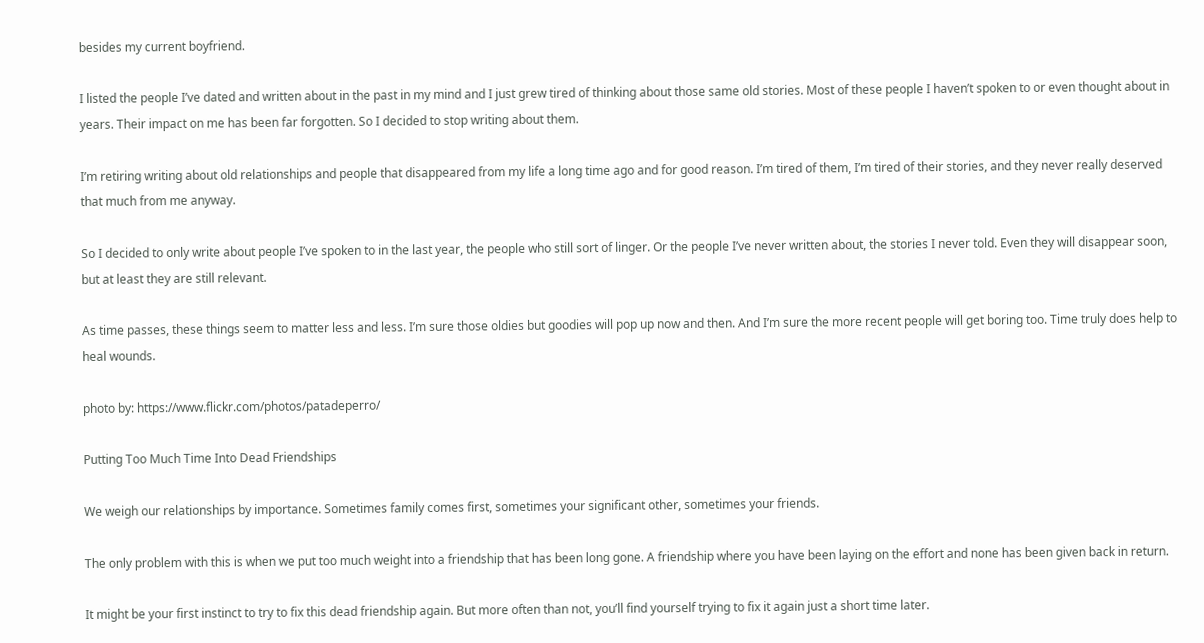besides my current boyfriend.

I listed the people I’ve dated and written about in the past in my mind and I just grew tired of thinking about those same old stories. Most of these people I haven’t spoken to or even thought about in years. Their impact on me has been far forgotten. So I decided to stop writing about them.

I’m retiring writing about old relationships and people that disappeared from my life a long time ago and for good reason. I’m tired of them, I’m tired of their stories, and they never really deserved that much from me anyway.

So I decided to only write about people I’ve spoken to in the last year, the people who still sort of linger. Or the people I’ve never written about, the stories I never told. Even they will disappear soon, but at least they are still relevant.

As time passes, these things seem to matter less and less. I’m sure those oldies but goodies will pop up now and then. And I’m sure the more recent people will get boring too. Time truly does help to heal wounds.

photo by: https://www.flickr.com/photos/patadeperro/

Putting Too Much Time Into Dead Friendships

We weigh our relationships by importance. Sometimes family comes first, sometimes your significant other, sometimes your friends.

The only problem with this is when we put too much weight into a friendship that has been long gone. A friendship where you have been laying on the effort and none has been given back in return.

It might be your first instinct to try to fix this dead friendship again. But more often than not, you’ll find yourself trying to fix it again just a short time later.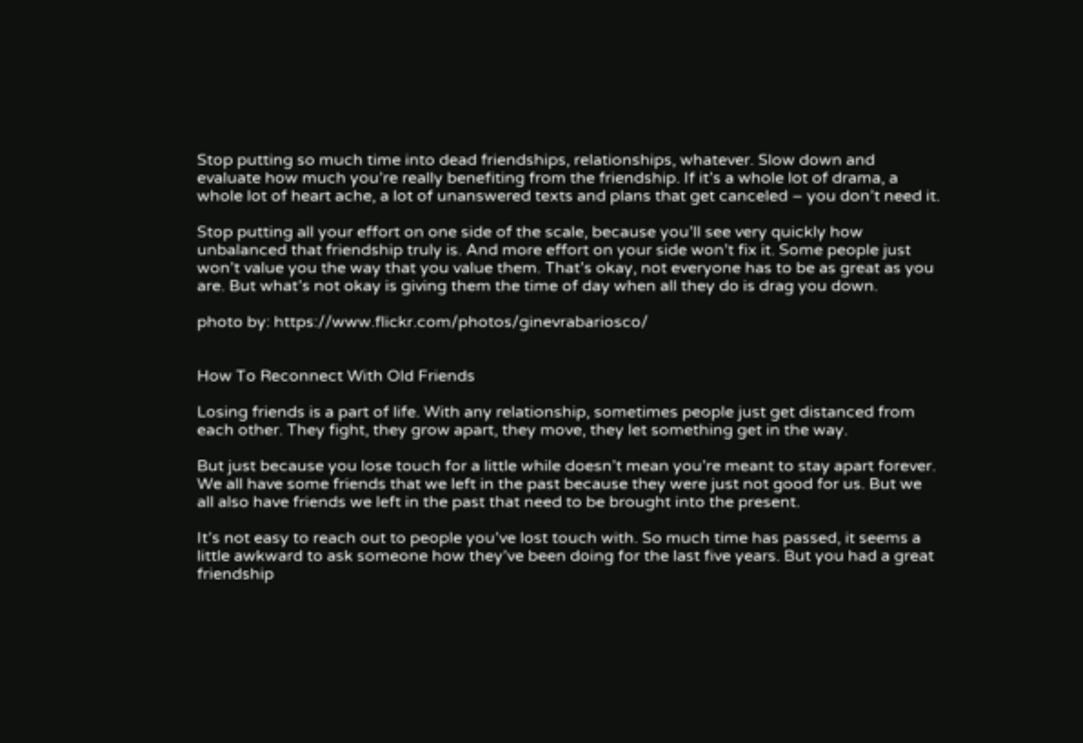Stop putting so much time into dead friendships, relationships, whatever. Slow down and evaluate how much you’re really benefiting from the friendship. If it’s a whole lot of drama, a whole lot of heart ache, a lot of unanswered texts and plans that get canceled – you don’t need it.

Stop putting all your effort on one side of the scale, because you’ll see very quickly how unbalanced that friendship truly is. And more effort on your side won’t fix it. Some people just won’t value you the way that you value them. That’s okay, not everyone has to be as great as you are. But what’s not okay is giving them the time of day when all they do is drag you down.

photo by: https://www.flickr.com/photos/ginevrabariosco/


How To Reconnect With Old Friends

Losing friends is a part of life. With any relationship, sometimes people just get distanced from each other. They fight, they grow apart, they move, they let something get in the way.

But just because you lose touch for a little while doesn’t mean you’re meant to stay apart forever. We all have some friends that we left in the past because they were just not good for us. But we all also have friends we left in the past that need to be brought into the present.

It’s not easy to reach out to people you’ve lost touch with. So much time has passed, it seems a little awkward to ask someone how they’ve been doing for the last five years. But you had a great friendship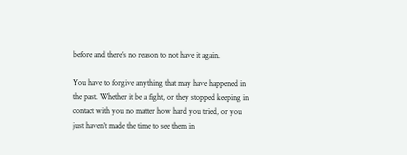before and there’s no reason to not have it again.

You have to forgive anything that may have happened in the past. Whether it be a fight, or they stopped keeping in contact with you no matter how hard you tried, or you just haven’t made the time to see them in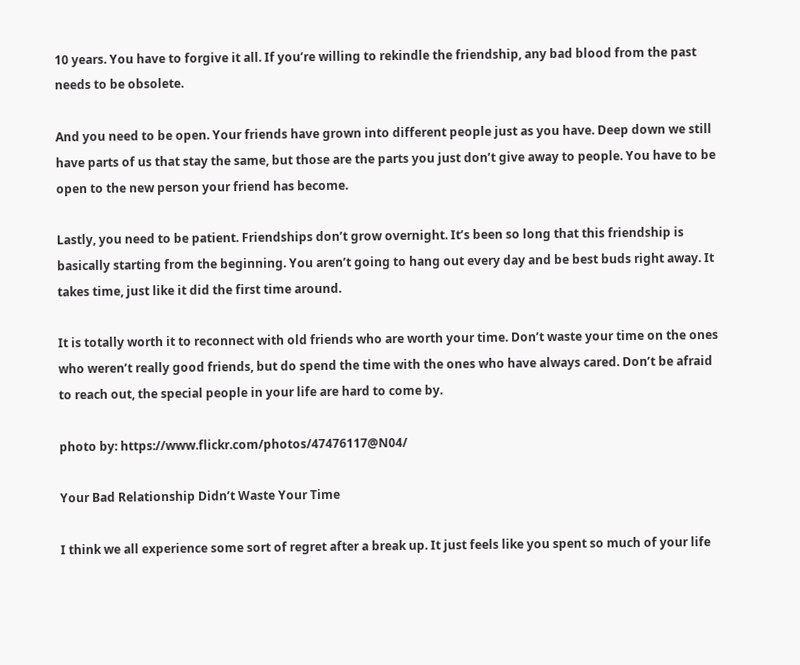10 years. You have to forgive it all. If you’re willing to rekindle the friendship, any bad blood from the past needs to be obsolete.

And you need to be open. Your friends have grown into different people just as you have. Deep down we still have parts of us that stay the same, but those are the parts you just don’t give away to people. You have to be open to the new person your friend has become.

Lastly, you need to be patient. Friendships don’t grow overnight. It’s been so long that this friendship is basically starting from the beginning. You aren’t going to hang out every day and be best buds right away. It takes time, just like it did the first time around.

It is totally worth it to reconnect with old friends who are worth your time. Don’t waste your time on the ones who weren’t really good friends, but do spend the time with the ones who have always cared. Don’t be afraid to reach out, the special people in your life are hard to come by.

photo by: https://www.flickr.com/photos/47476117@N04/

Your Bad Relationship Didn’t Waste Your Time

I think we all experience some sort of regret after a break up. It just feels like you spent so much of your life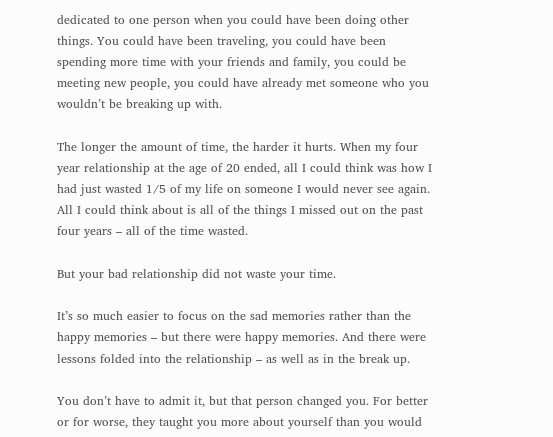dedicated to one person when you could have been doing other things. You could have been traveling, you could have been spending more time with your friends and family, you could be meeting new people, you could have already met someone who you wouldn’t be breaking up with.

The longer the amount of time, the harder it hurts. When my four year relationship at the age of 20 ended, all I could think was how I had just wasted 1/5 of my life on someone I would never see again. All I could think about is all of the things I missed out on the past four years – all of the time wasted.

But your bad relationship did not waste your time.

It’s so much easier to focus on the sad memories rather than the happy memories – but there were happy memories. And there were lessons folded into the relationship – as well as in the break up.

You don’t have to admit it, but that person changed you. For better or for worse, they taught you more about yourself than you would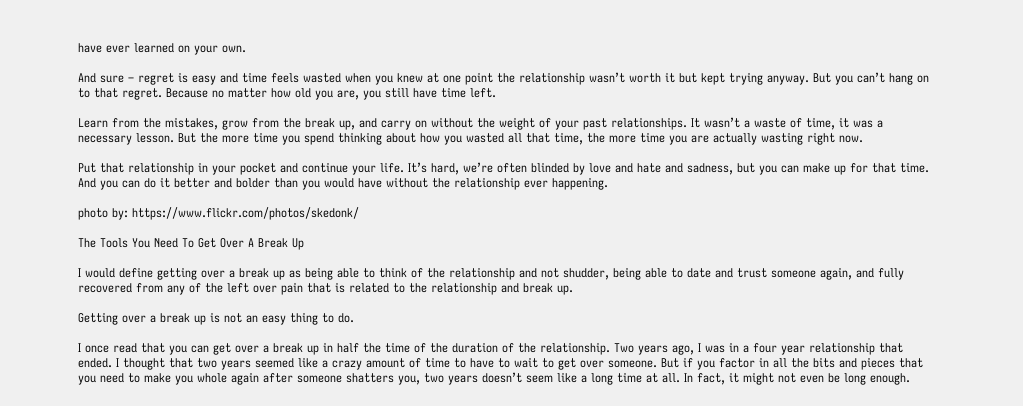have ever learned on your own.

And sure – regret is easy and time feels wasted when you knew at one point the relationship wasn’t worth it but kept trying anyway. But you can’t hang on to that regret. Because no matter how old you are, you still have time left.

Learn from the mistakes, grow from the break up, and carry on without the weight of your past relationships. It wasn’t a waste of time, it was a necessary lesson. But the more time you spend thinking about how you wasted all that time, the more time you are actually wasting right now.

Put that relationship in your pocket and continue your life. It’s hard, we’re often blinded by love and hate and sadness, but you can make up for that time. And you can do it better and bolder than you would have without the relationship ever happening.

photo by: https://www.flickr.com/photos/skedonk/

The Tools You Need To Get Over A Break Up

I would define getting over a break up as being able to think of the relationship and not shudder, being able to date and trust someone again, and fully recovered from any of the left over pain that is related to the relationship and break up.

Getting over a break up is not an easy thing to do.

I once read that you can get over a break up in half the time of the duration of the relationship. Two years ago, I was in a four year relationship that ended. I thought that two years seemed like a crazy amount of time to have to wait to get over someone. But if you factor in all the bits and pieces that you need to make you whole again after someone shatters you, two years doesn’t seem like a long time at all. In fact, it might not even be long enough.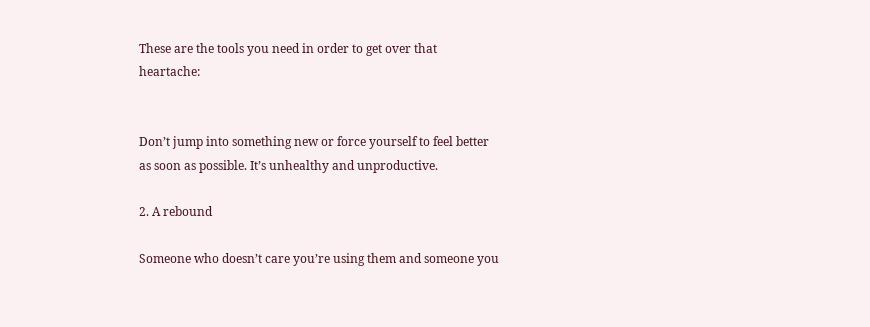These are the tools you need in order to get over that heartache:


Don’t jump into something new or force yourself to feel better as soon as possible. It’s unhealthy and unproductive.

2. A rebound

Someone who doesn’t care you’re using them and someone you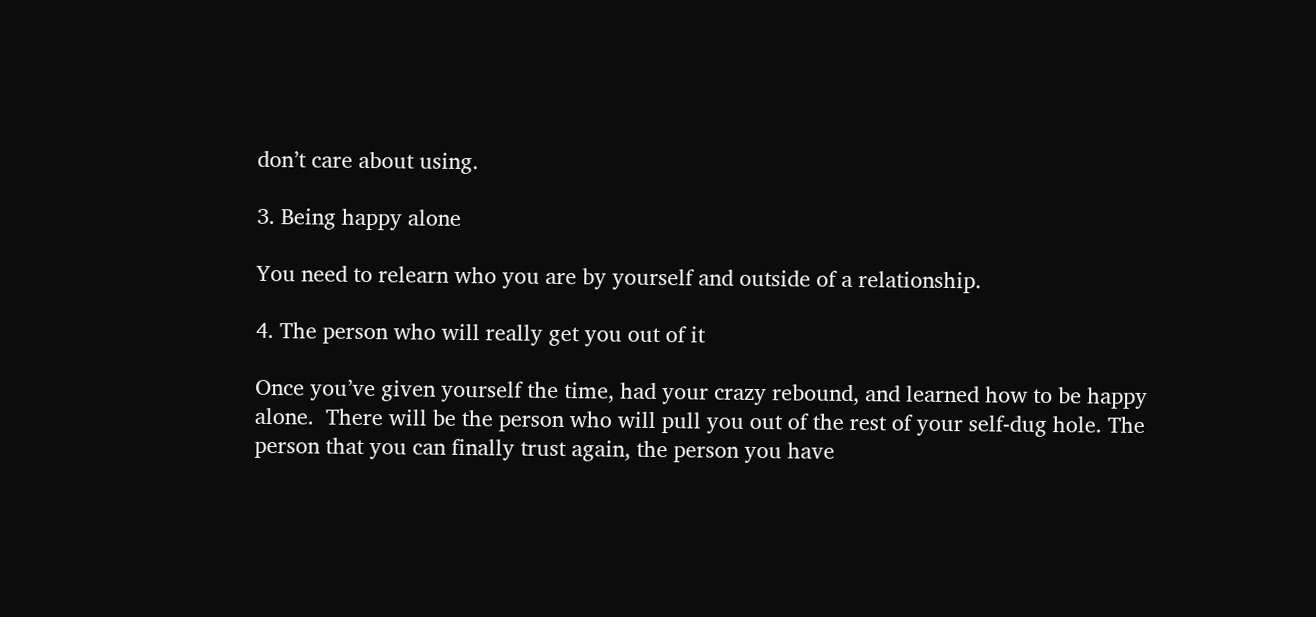don’t care about using.

3. Being happy alone

You need to relearn who you are by yourself and outside of a relationship.

4. The person who will really get you out of it

Once you’ve given yourself the time, had your crazy rebound, and learned how to be happy alone.  There will be the person who will pull you out of the rest of your self-dug hole. The person that you can finally trust again, the person you have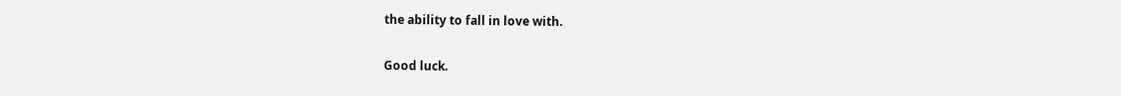the ability to fall in love with.

Good luck.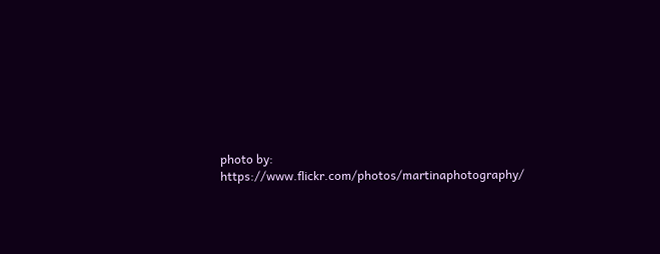photo by: https://www.flickr.com/photos/martinaphotography/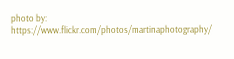photo by: https://www.flickr.com/photos/martinaphotography/